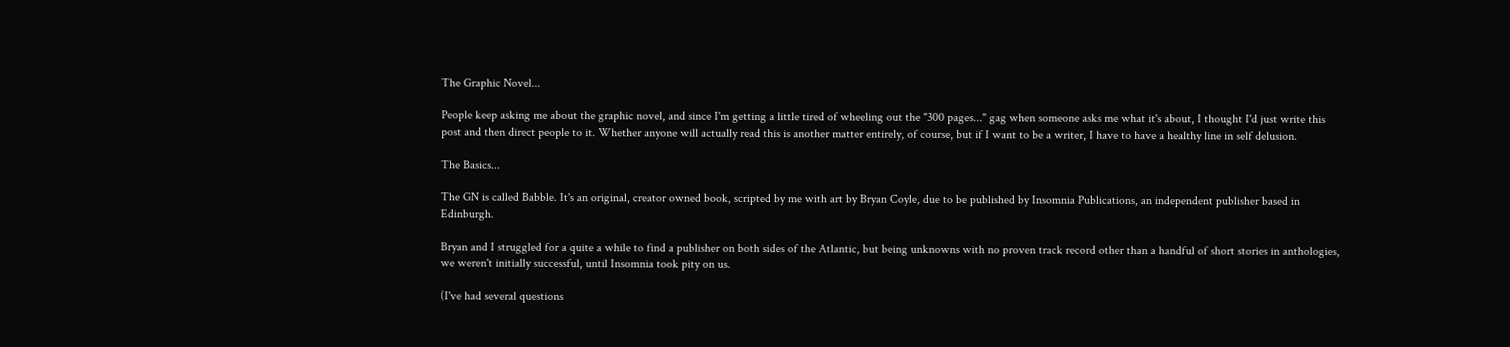The Graphic Novel...

People keep asking me about the graphic novel, and since I'm getting a little tired of wheeling out the "300 pages..." gag when someone asks me what it's about, I thought I'd just write this post and then direct people to it. Whether anyone will actually read this is another matter entirely, of course, but if I want to be a writer, I have to have a healthy line in self delusion.

The Basics...

The GN is called Babble. It's an original, creator owned book, scripted by me with art by Bryan Coyle, due to be published by Insomnia Publications, an independent publisher based in Edinburgh.

Bryan and I struggled for a quite a while to find a publisher on both sides of the Atlantic, but being unknowns with no proven track record other than a handful of short stories in anthologies, we weren't initially successful, until Insomnia took pity on us.

(I've had several questions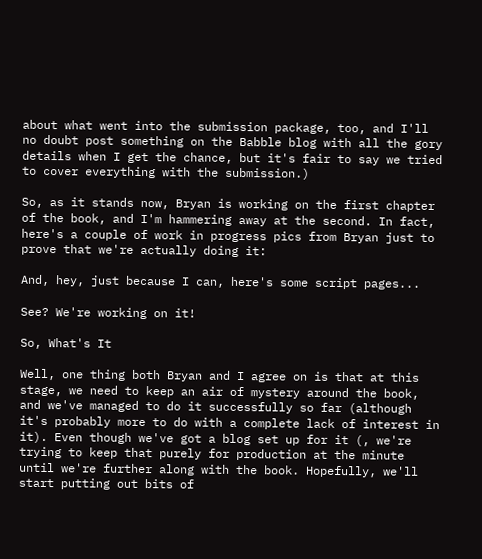about what went into the submission package, too, and I'll no doubt post something on the Babble blog with all the gory details when I get the chance, but it's fair to say we tried to cover everything with the submission.)

So, as it stands now, Bryan is working on the first chapter of the book, and I'm hammering away at the second. In fact, here's a couple of work in progress pics from Bryan just to prove that we're actually doing it:

And, hey, just because I can, here's some script pages...

See? We're working on it!

So, What's It

Well, one thing both Bryan and I agree on is that at this stage, we need to keep an air of mystery around the book, and we've managed to do it successfully so far (although it's probably more to do with a complete lack of interest in it). Even though we've got a blog set up for it (, we're trying to keep that purely for production at the minute until we're further along with the book. Hopefully, we'll start putting out bits of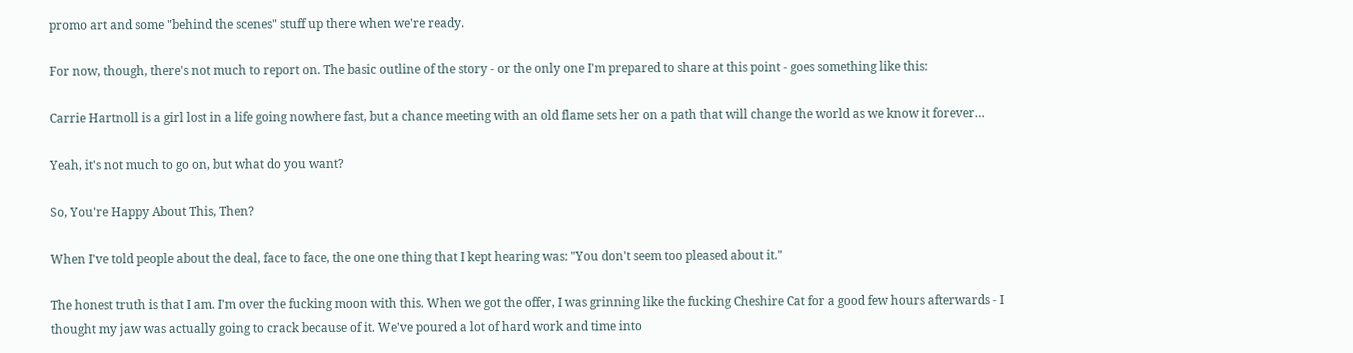promo art and some "behind the scenes" stuff up there when we're ready.

For now, though, there's not much to report on. The basic outline of the story - or the only one I'm prepared to share at this point - goes something like this:

Carrie Hartnoll is a girl lost in a life going nowhere fast, but a chance meeting with an old flame sets her on a path that will change the world as we know it forever…

Yeah, it's not much to go on, but what do you want?

So, You're Happy About This, Then?

When I've told people about the deal, face to face, the one one thing that I kept hearing was: "You don't seem too pleased about it."

The honest truth is that I am. I'm over the fucking moon with this. When we got the offer, I was grinning like the fucking Cheshire Cat for a good few hours afterwards - I thought my jaw was actually going to crack because of it. We've poured a lot of hard work and time into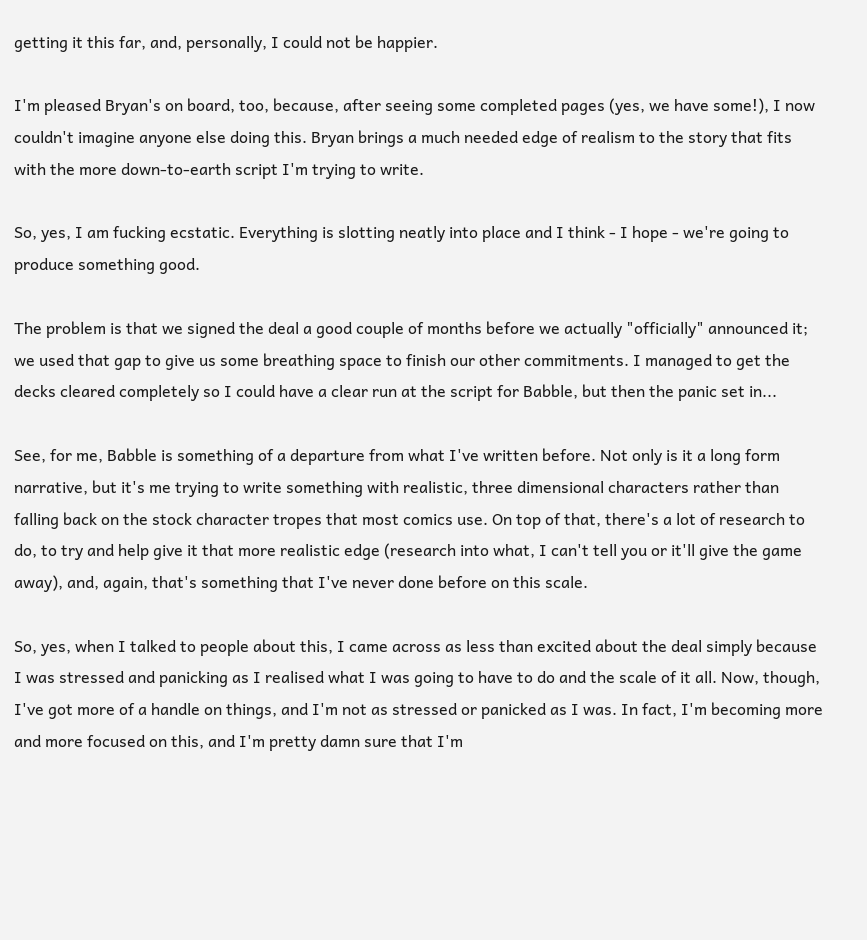getting it this far, and, personally, I could not be happier.

I'm pleased Bryan's on board, too, because, after seeing some completed pages (yes, we have some!), I now couldn't imagine anyone else doing this. Bryan brings a much needed edge of realism to the story that fits with the more down-to-earth script I'm trying to write.

So, yes, I am fucking ecstatic. Everything is slotting neatly into place and I think - I hope - we're going to produce something good.

The problem is that we signed the deal a good couple of months before we actually "officially" announced it; we used that gap to give us some breathing space to finish our other commitments. I managed to get the decks cleared completely so I could have a clear run at the script for Babble, but then the panic set in...

See, for me, Babble is something of a departure from what I've written before. Not only is it a long form narrative, but it's me trying to write something with realistic, three dimensional characters rather than falling back on the stock character tropes that most comics use. On top of that, there's a lot of research to do, to try and help give it that more realistic edge (research into what, I can't tell you or it'll give the game away), and, again, that's something that I've never done before on this scale.

So, yes, when I talked to people about this, I came across as less than excited about the deal simply because I was stressed and panicking as I realised what I was going to have to do and the scale of it all. Now, though, I've got more of a handle on things, and I'm not as stressed or panicked as I was. In fact, I'm becoming more and more focused on this, and I'm pretty damn sure that I'm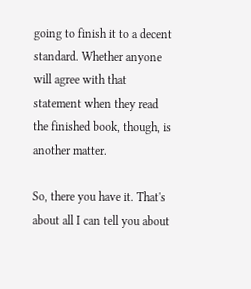going to finish it to a decent standard. Whether anyone will agree with that statement when they read the finished book, though, is another matter.

So, there you have it. That's about all I can tell you about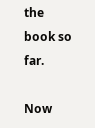the book so far.

Now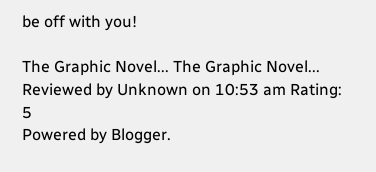be off with you!

The Graphic Novel... The Graphic Novel... Reviewed by Unknown on 10:53 am Rating: 5
Powered by Blogger.